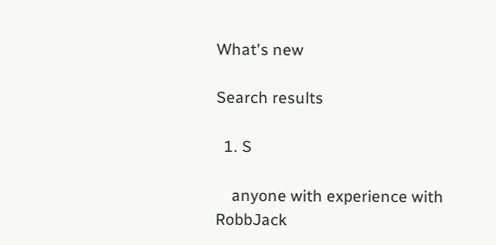What's new

Search results

  1. S

    anyone with experience with RobbJack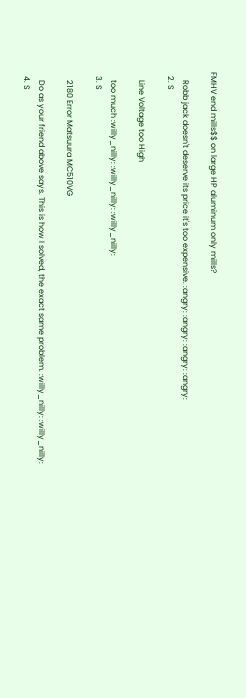FMHV end mills$$ on large HP aluminum only mills?

    Robb jack doesn't deserve its price it's too expensive. :angry: :angry: :angry: :angry:
  2. S

    Line Voltage too High

    too much :willy_nilly: :willy_nilly: :willy_nilly:
  3. S

    2180 Error Matsuura MC510VG

    Do as your friend above says. This is how I solved, the exact same problem. :willy_nilly: :willy_nilly:
  4. S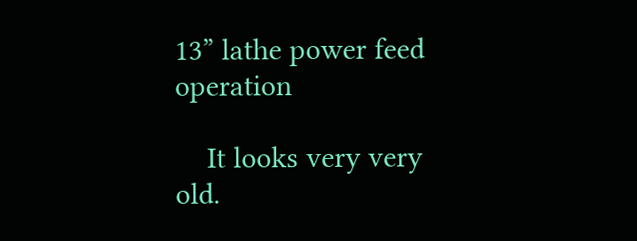13” lathe power feed operation

    It looks very very old.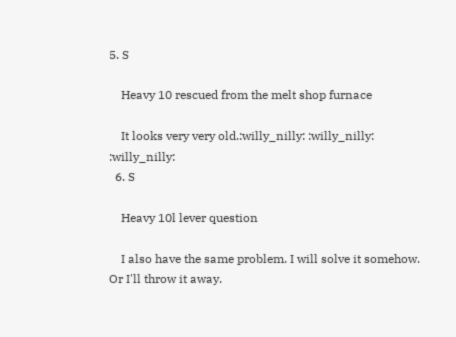5. S

    Heavy 10 rescued from the melt shop furnace

    It looks very very old.:willy_nilly: :willy_nilly: :willy_nilly:
  6. S

    Heavy 10l lever question

    I also have the same problem. I will solve it somehow. Or I'll throw it away.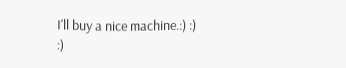I'll buy a nice machine.:) :) :)